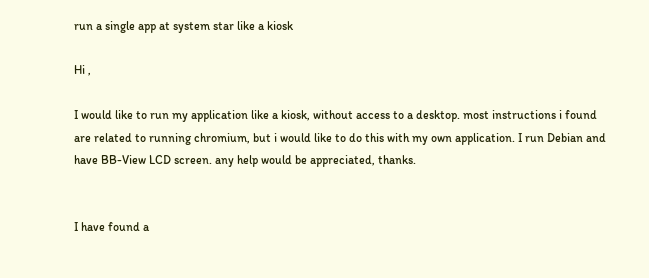run a single app at system star like a kiosk

Hi ,

I would like to run my application like a kiosk, without access to a desktop. most instructions i found are related to running chromium, but i would like to do this with my own application. I run Debian and have BB-View LCD screen. any help would be appreciated, thanks.


I have found a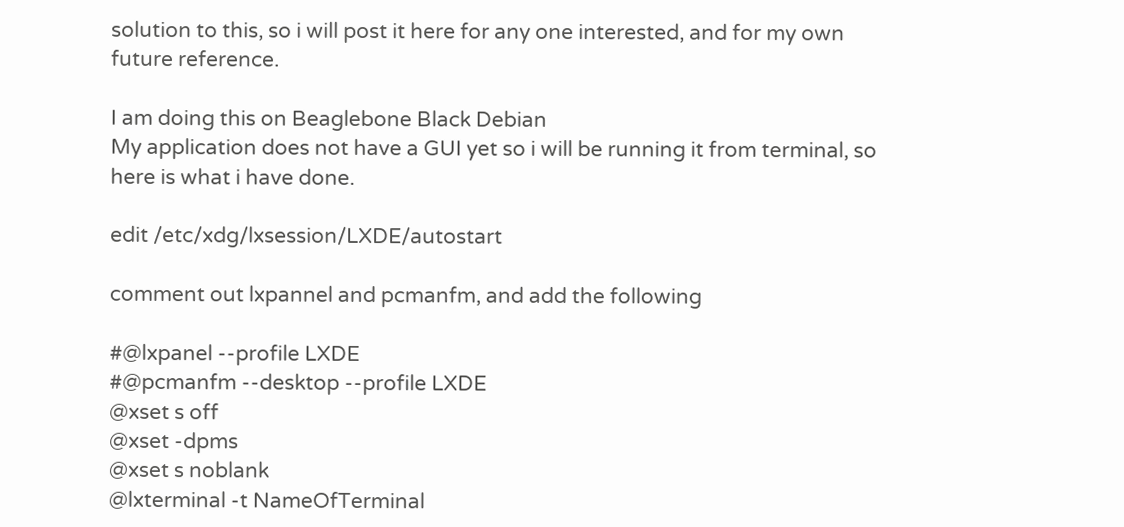solution to this, so i will post it here for any one interested, and for my own future reference.

I am doing this on Beaglebone Black Debian
My application does not have a GUI yet so i will be running it from terminal, so here is what i have done.

edit /etc/xdg/lxsession/LXDE/autostart

comment out lxpannel and pcmanfm, and add the following

#@lxpanel --profile LXDE
#@pcmanfm --desktop --profile LXDE
@xset s off
@xset -dpms
@xset s noblank
@lxterminal -t NameOfTerminal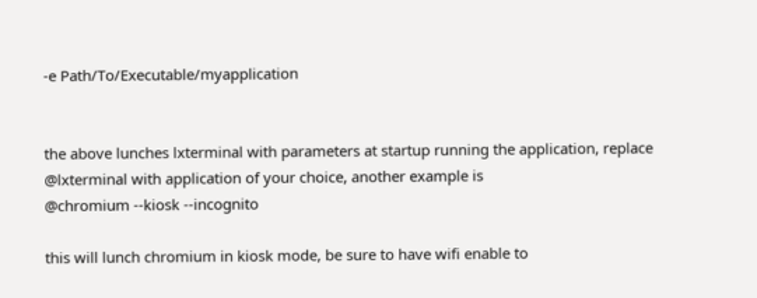-e Path/To/Executable/myapplication


the above lunches lxterminal with parameters at startup running the application, replace @lxterminal with application of your choice, another example is
@chromium --kiosk --incognito

this will lunch chromium in kiosk mode, be sure to have wifi enable to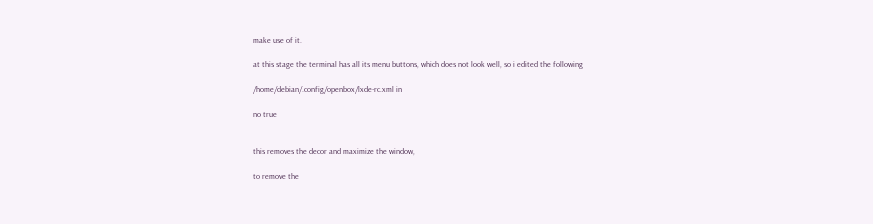make use of it.

at this stage the terminal has all its menu buttons, which does not look well, so i edited the following

/home/debian/.config/openbox/lxde-rc.xml in

no true


this removes the decor and maximize the window,

to remove the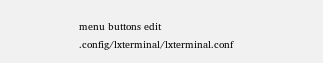menu buttons edit .config/lxterminal/lxterminal.conf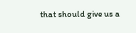that should give us a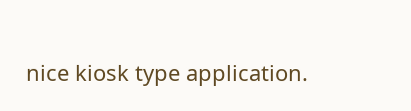nice kiosk type application.